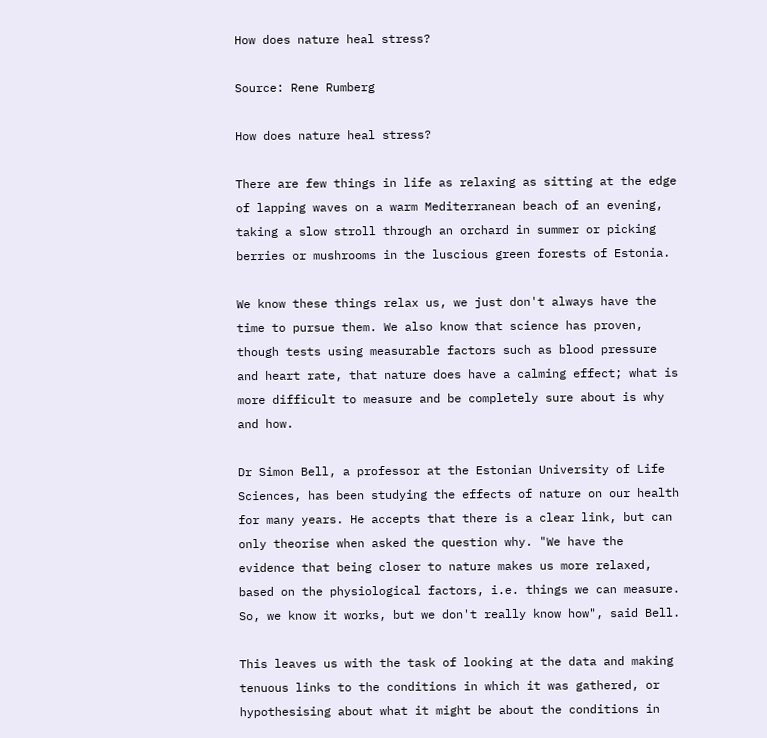How does nature heal stress?

Source: Rene Rumberg

How does nature heal stress?

There are few things in life as relaxing as sitting at the edge of lapping waves on a warm Mediterranean beach of an evening, taking a slow stroll through an orchard in summer or picking berries or mushrooms in the luscious green forests of Estonia.

We know these things relax us, we just don't always have the time to pursue them. We also know that science has proven, though tests using measurable factors such as blood pressure and heart rate, that nature does have a calming effect; what is more difficult to measure and be completely sure about is why and how.

Dr Simon Bell, a professor at the Estonian University of Life Sciences, has been studying the effects of nature on our health for many years. He accepts that there is a clear link, but can only theorise when asked the question why. "We have the evidence that being closer to nature makes us more relaxed, based on the physiological factors, i.e. things we can measure. So, we know it works, but we don't really know how", said Bell.

This leaves us with the task of looking at the data and making tenuous links to the conditions in which it was gathered, or hypothesising about what it might be about the conditions in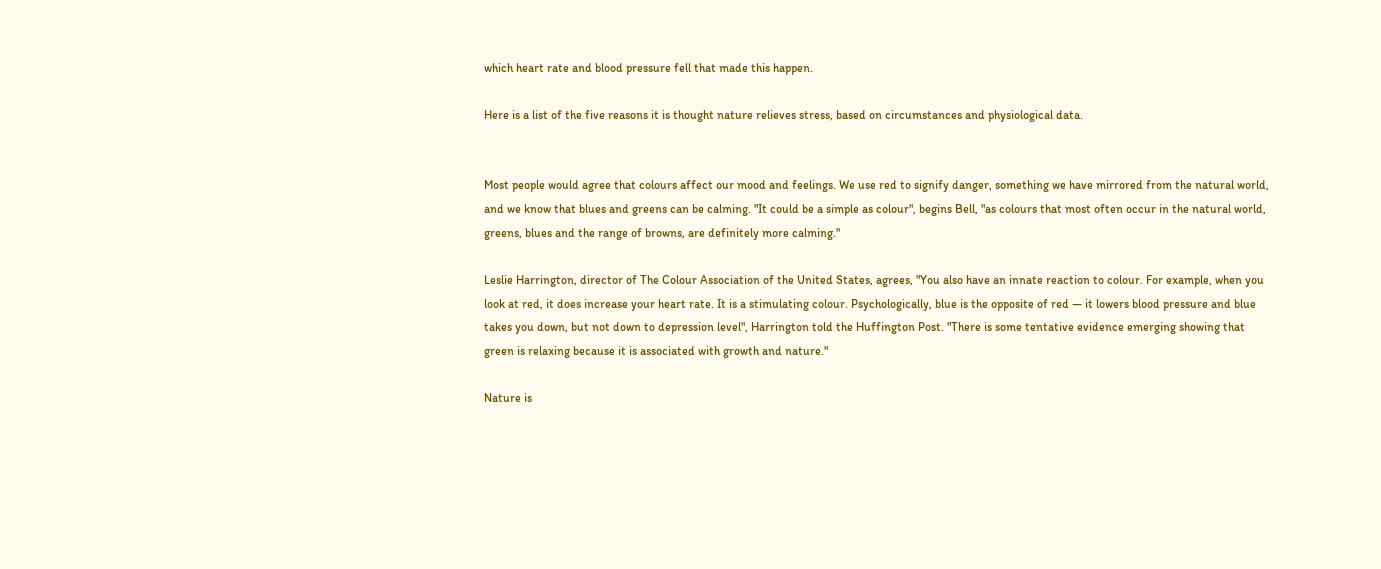which heart rate and blood pressure fell that made this happen.

Here is a list of the five reasons it is thought nature relieves stress, based on circumstances and physiological data.


Most people would agree that colours affect our mood and feelings. We use red to signify danger, something we have mirrored from the natural world, and we know that blues and greens can be calming. "It could be a simple as colour", begins Bell, "as colours that most often occur in the natural world, greens, blues and the range of browns, are definitely more calming."

Leslie Harrington, director of The Colour Association of the United States, agrees, "You also have an innate reaction to colour. For example, when you look at red, it does increase your heart rate. It is a stimulating colour. Psychologically, blue is the opposite of red — it lowers blood pressure and blue takes you down, but not down to depression level", Harrington told the Huffington Post. "There is some tentative evidence emerging showing that green is relaxing because it is associated with growth and nature."

Nature is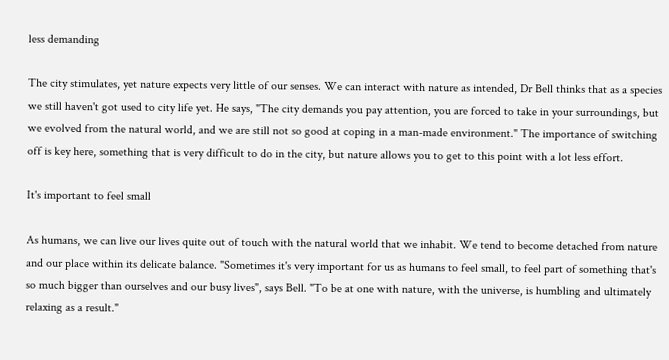less demanding

The city stimulates, yet nature expects very little of our senses. We can interact with nature as intended, Dr Bell thinks that as a species we still haven't got used to city life yet. He says, "The city demands you pay attention, you are forced to take in your surroundings, but we evolved from the natural world, and we are still not so good at coping in a man-made environment." The importance of switching off is key here, something that is very difficult to do in the city, but nature allows you to get to this point with a lot less effort.

It's important to feel small

As humans, we can live our lives quite out of touch with the natural world that we inhabit. We tend to become detached from nature and our place within its delicate balance. "Sometimes it's very important for us as humans to feel small, to feel part of something that's so much bigger than ourselves and our busy lives", says Bell. "To be at one with nature, with the universe, is humbling and ultimately relaxing as a result."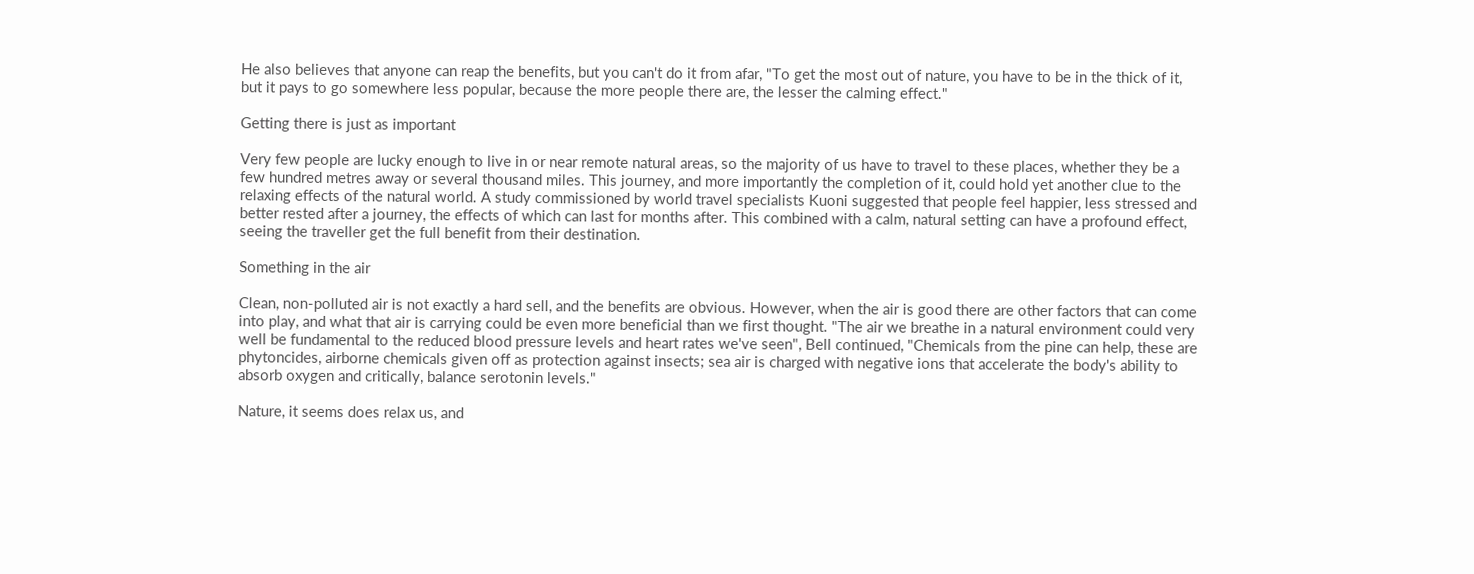He also believes that anyone can reap the benefits, but you can't do it from afar, "To get the most out of nature, you have to be in the thick of it, but it pays to go somewhere less popular, because the more people there are, the lesser the calming effect."

Getting there is just as important

Very few people are lucky enough to live in or near remote natural areas, so the majority of us have to travel to these places, whether they be a few hundred metres away or several thousand miles. This journey, and more importantly the completion of it, could hold yet another clue to the relaxing effects of the natural world. A study commissioned by world travel specialists Kuoni suggested that people feel happier, less stressed and better rested after a journey, the effects of which can last for months after. This combined with a calm, natural setting can have a profound effect, seeing the traveller get the full benefit from their destination.

Something in the air

Clean, non-polluted air is not exactly a hard sell, and the benefits are obvious. However, when the air is good there are other factors that can come into play, and what that air is carrying could be even more beneficial than we first thought. "The air we breathe in a natural environment could very well be fundamental to the reduced blood pressure levels and heart rates we've seen", Bell continued, "Chemicals from the pine can help, these are phytoncides, airborne chemicals given off as protection against insects; sea air is charged with negative ions that accelerate the body's ability to absorb oxygen and critically, balance serotonin levels."

Nature, it seems does relax us, and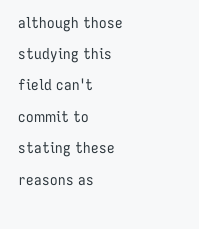although those studying this field can't commit to stating these reasons as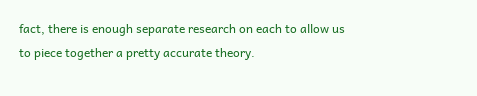fact, there is enough separate research on each to allow us to piece together a pretty accurate theory.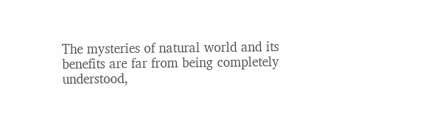The mysteries of natural world and its benefits are far from being completely understood,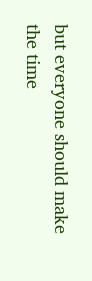but everyone should make the time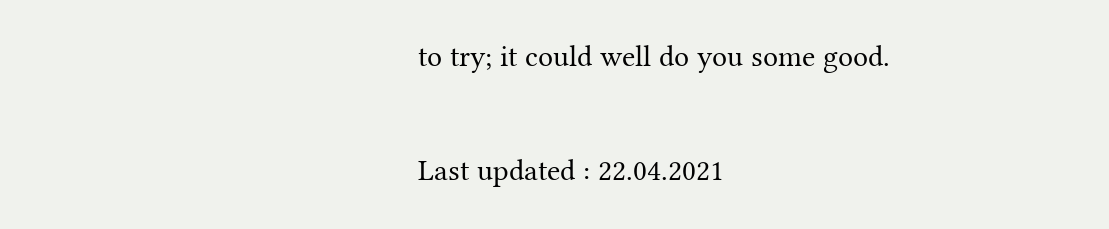to try; it could well do you some good.

Last updated : 22.04.2021